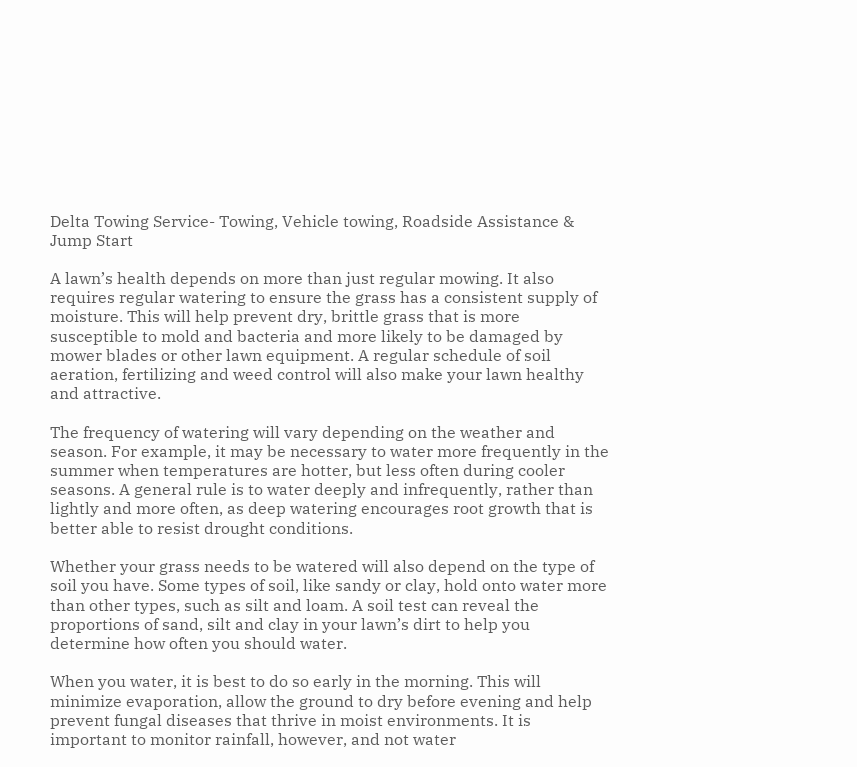Delta Towing Service- Towing, Vehicle towing, Roadside Assistance & Jump Start

A lawn’s health depends on more than just regular mowing. It also requires regular watering to ensure the grass has a consistent supply of moisture. This will help prevent dry, brittle grass that is more susceptible to mold and bacteria and more likely to be damaged by mower blades or other lawn equipment. A regular schedule of soil aeration, fertilizing and weed control will also make your lawn healthy and attractive.

The frequency of watering will vary depending on the weather and season. For example, it may be necessary to water more frequently in the summer when temperatures are hotter, but less often during cooler seasons. A general rule is to water deeply and infrequently, rather than lightly and more often, as deep watering encourages root growth that is better able to resist drought conditions.

Whether your grass needs to be watered will also depend on the type of soil you have. Some types of soil, like sandy or clay, hold onto water more than other types, such as silt and loam. A soil test can reveal the proportions of sand, silt and clay in your lawn’s dirt to help you determine how often you should water.

When you water, it is best to do so early in the morning. This will minimize evaporation, allow the ground to dry before evening and help prevent fungal diseases that thrive in moist environments. It is important to monitor rainfall, however, and not water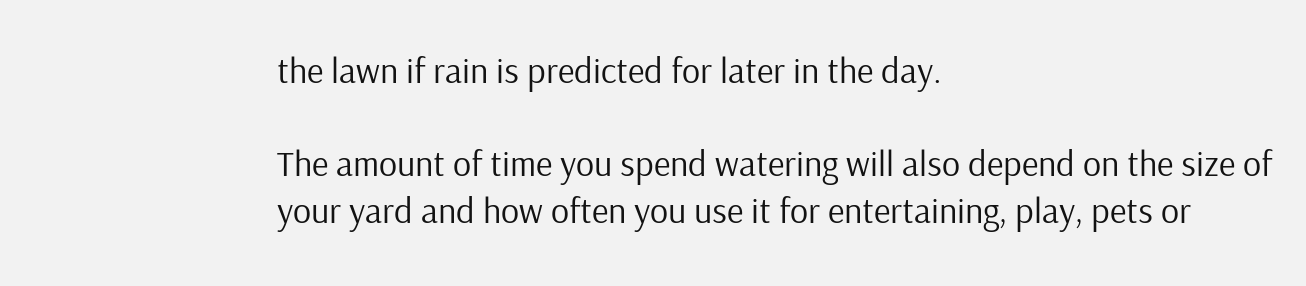the lawn if rain is predicted for later in the day.

The amount of time you spend watering will also depend on the size of your yard and how often you use it for entertaining, play, pets or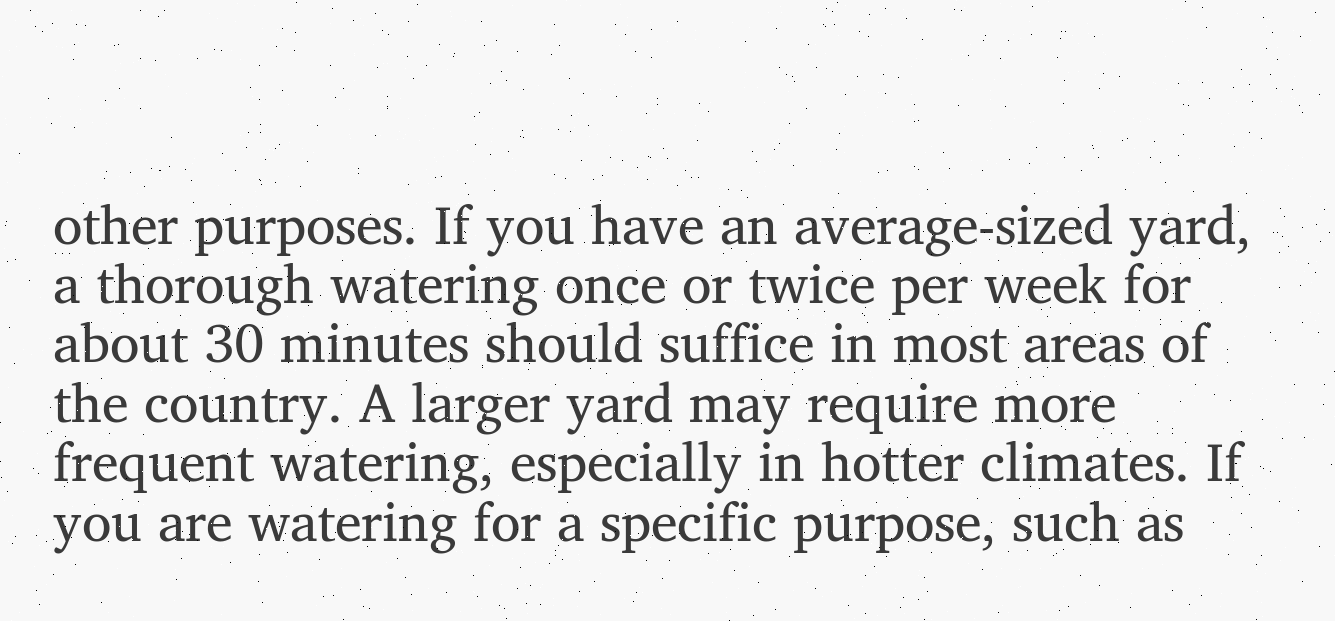other purposes. If you have an average-sized yard, a thorough watering once or twice per week for about 30 minutes should suffice in most areas of the country. A larger yard may require more frequent watering, especially in hotter climates. If you are watering for a specific purpose, such as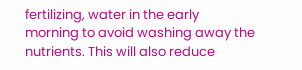fertilizing, water in the early morning to avoid washing away the nutrients. This will also reduce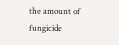the amount of fungicide